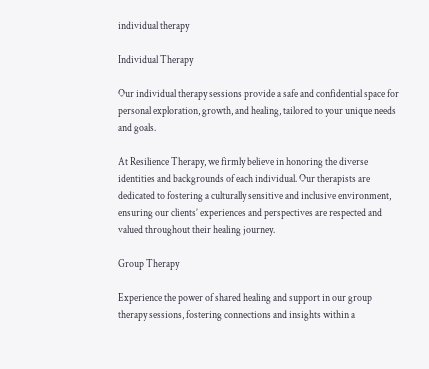individual therapy

Individual Therapy

Our individual therapy sessions provide a safe and confidential space for personal exploration, growth, and healing, tailored to your unique needs and goals.

At Resilience Therapy, we firmly believe in honoring the diverse identities and backgrounds of each individual. Our therapists are dedicated to fostering a culturally sensitive and inclusive environment, ensuring our clients’ experiences and perspectives are respected and valued throughout their healing journey.

Group Therapy

Experience the power of shared healing and support in our group therapy sessions, fostering connections and insights within a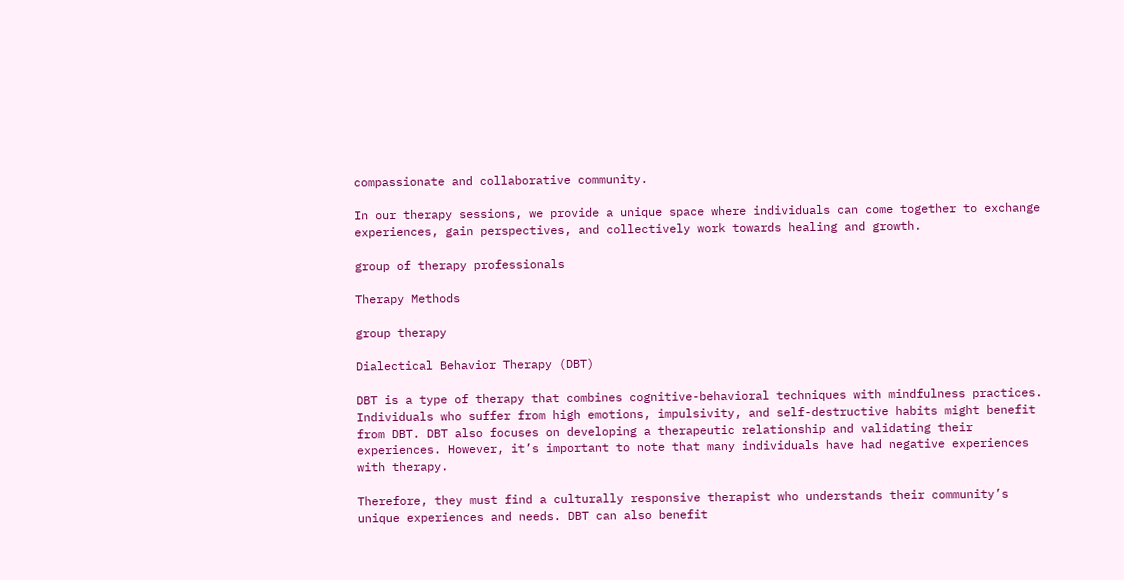compassionate and collaborative community.

In our therapy sessions, we provide a unique space where individuals can come together to exchange experiences, gain perspectives, and collectively work towards healing and growth.

group of therapy professionals

Therapy Methods

group therapy

Dialectical Behavior Therapy (DBT)

DBT is a type of therapy that combines cognitive-behavioral techniques with mindfulness practices. Individuals who suffer from high emotions, impulsivity, and self-destructive habits might benefit from DBT. DBT also focuses on developing a therapeutic relationship and validating their experiences. However, it’s important to note that many individuals have had negative experiences with therapy.

Therefore, they must find a culturally responsive therapist who understands their community’s unique experiences and needs. DBT can also benefit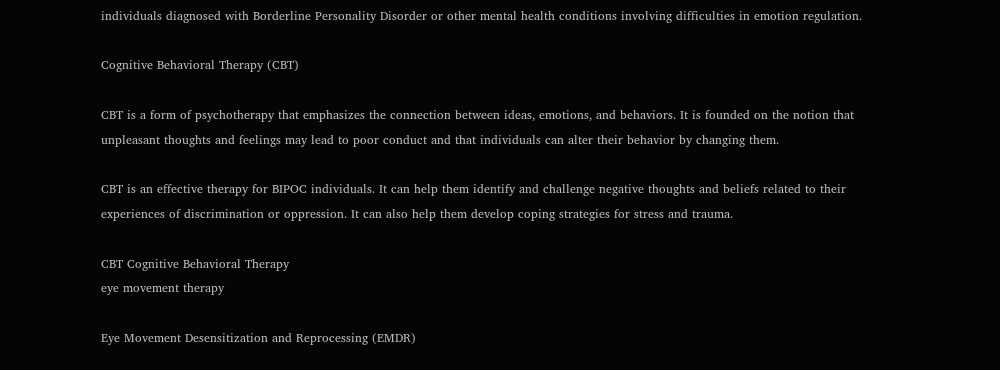individuals diagnosed with Borderline Personality Disorder or other mental health conditions involving difficulties in emotion regulation.

Cognitive Behavioral Therapy (CBT)

CBT is a form of psychotherapy that emphasizes the connection between ideas, emotions, and behaviors. It is founded on the notion that unpleasant thoughts and feelings may lead to poor conduct and that individuals can alter their behavior by changing them.

CBT is an effective therapy for BIPOC individuals. It can help them identify and challenge negative thoughts and beliefs related to their experiences of discrimination or oppression. It can also help them develop coping strategies for stress and trauma.

CBT Cognitive Behavioral Therapy
eye movement therapy

Eye Movement Desensitization and Reprocessing (EMDR)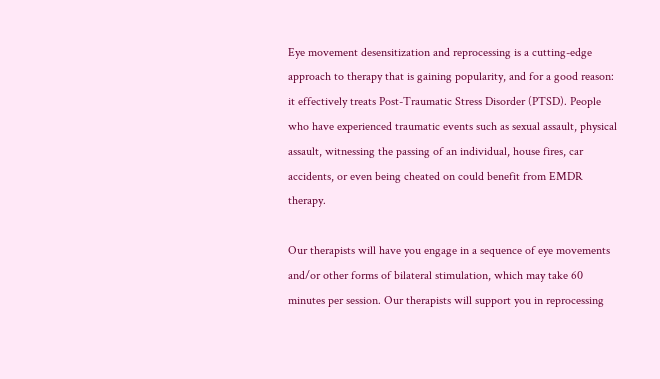Eye movement desensitization and reprocessing is a cutting-edge approach to therapy that is gaining popularity, and for a good reason: it effectively treats Post-Traumatic Stress Disorder (PTSD). People who have experienced traumatic events such as sexual assault, physical assault, witnessing the passing of an individual, house fires, car accidents, or even being cheated on could benefit from EMDR therapy.

Our therapists will have you engage in a sequence of eye movements and/or other forms of bilateral stimulation, which may take 60 minutes per session. Our therapists will support you in reprocessing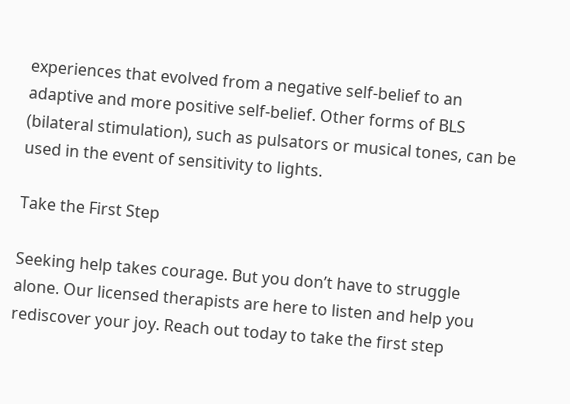experiences that evolved from a negative self-belief to an adaptive and more positive self-belief. Other forms of BLS (bilateral stimulation), such as pulsators or musical tones, can be used in the event of sensitivity to lights.

Take the First Step

Seeking help takes courage. But you don’t have to struggle alone. Our licensed therapists are here to listen and help you rediscover your joy. Reach out today to take the first step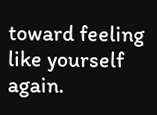toward feeling like yourself again.